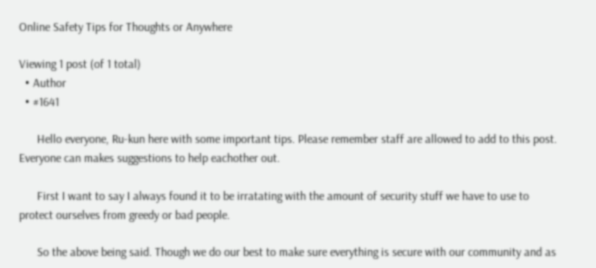Online Safety Tips for Thoughts or Anywhere

Viewing 1 post (of 1 total)
  • Author
  • #1641

      Hello everyone, Ru-kun here with some important tips. Please remember staff are allowed to add to this post. Everyone can makes suggestions to help eachother out.

      First I want to say I always found it to be irratating with the amount of security stuff we have to use to protect ourselves from greedy or bad people.

      So the above being said. Though we do our best to make sure everything is secure with our community and as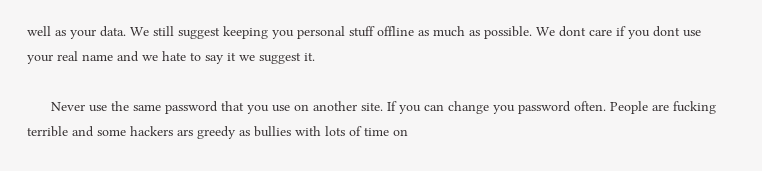well as your data. We still suggest keeping you personal stuff offline as much as possible. We dont care if you dont use your real name and we hate to say it we suggest it.

      Never use the same password that you use on another site. If you can change you password often. People are fucking terrible and some hackers ars greedy as bullies with lots of time on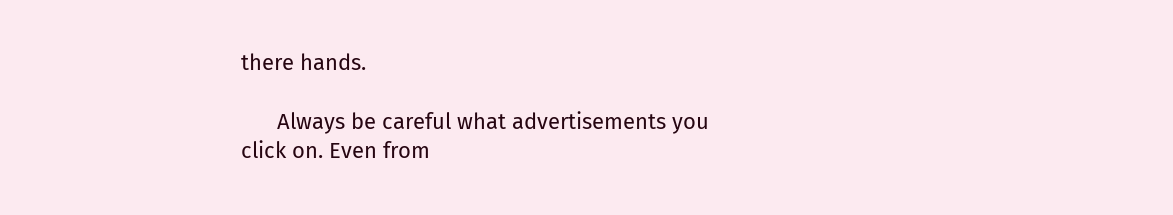there hands.

      Always be careful what advertisements you click on. Even from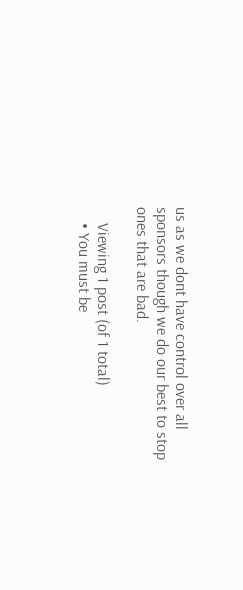us as we dont have control over all sponsors though we do our best to stop ones that are bad.

    Viewing 1 post (of 1 total)
    • You must be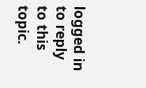logged in to reply to this topic.